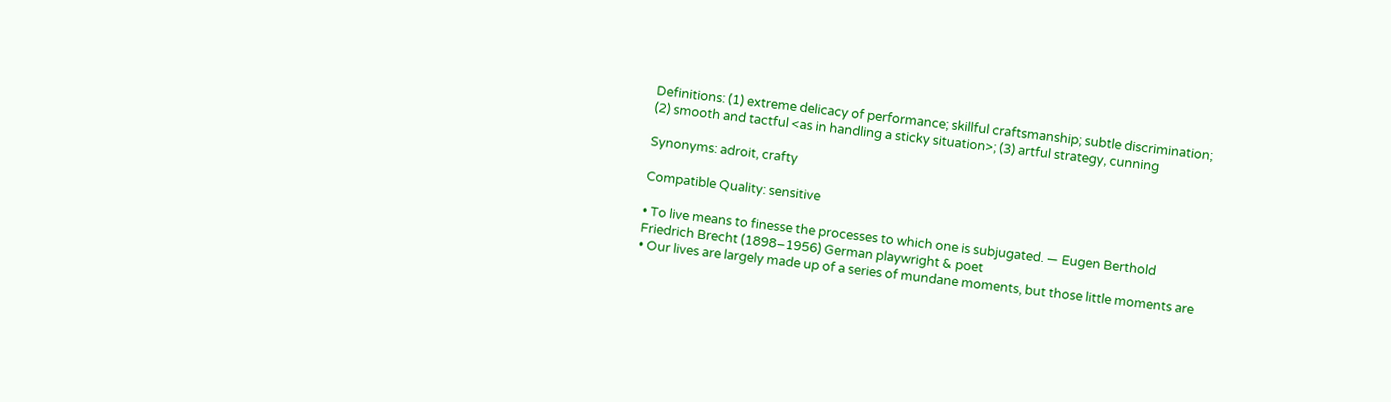Definitions: (1) extreme delicacy of performance; skillful craftsmanship; subtle discrimination; (2) smooth and tactful <as in handling a sticky situation>; (3) artful strategy, cunning

Synonyms: adroit, crafty

Compatible Quality: sensitive

• To live means to finesse the processes to which one is subjugated. — Eugen Berthold Friedrich Brecht (1898–1956) German playwright & poet
• Our lives are largely made up of a series of mundane moments, but those little moments are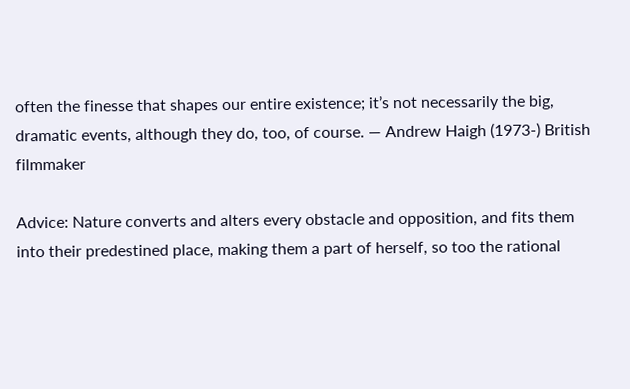often the finesse that shapes our entire existence; it’s not necessarily the big, dramatic events, although they do, too, of course. — Andrew Haigh (1973-) British filmmaker

Advice: Nature converts and alters every obstacle and opposition, and fits them into their predestined place, making them a part of herself, so too the rational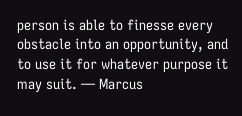person is able to finesse every obstacle into an opportunity, and to use it for whatever purpose it may suit. — Marcus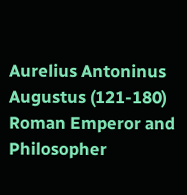Aurelius Antoninus Augustus (121-180) Roman Emperor and Philosopher